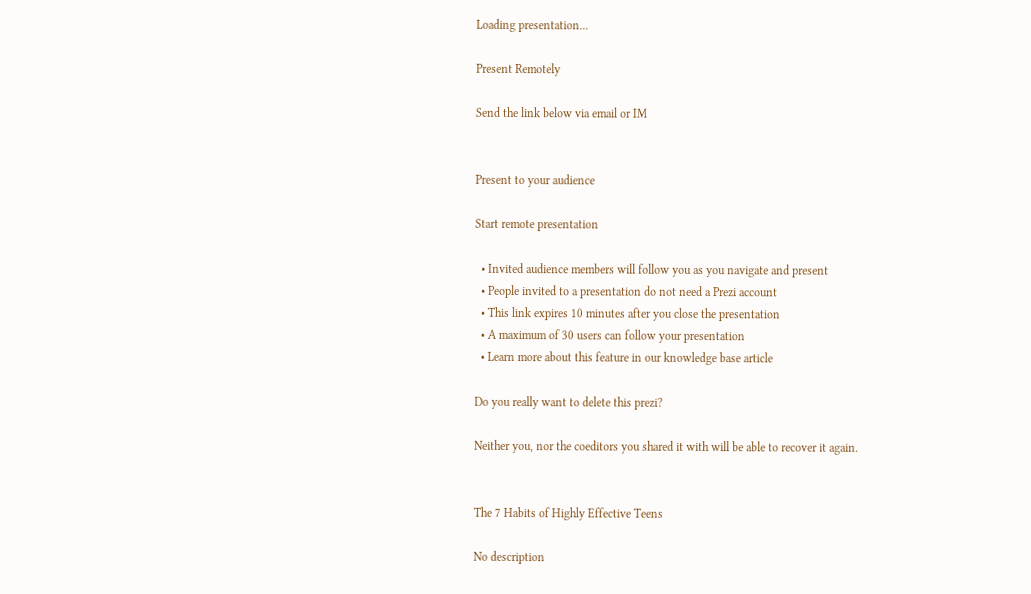Loading presentation...

Present Remotely

Send the link below via email or IM


Present to your audience

Start remote presentation

  • Invited audience members will follow you as you navigate and present
  • People invited to a presentation do not need a Prezi account
  • This link expires 10 minutes after you close the presentation
  • A maximum of 30 users can follow your presentation
  • Learn more about this feature in our knowledge base article

Do you really want to delete this prezi?

Neither you, nor the coeditors you shared it with will be able to recover it again.


The 7 Habits of Highly Effective Teens

No description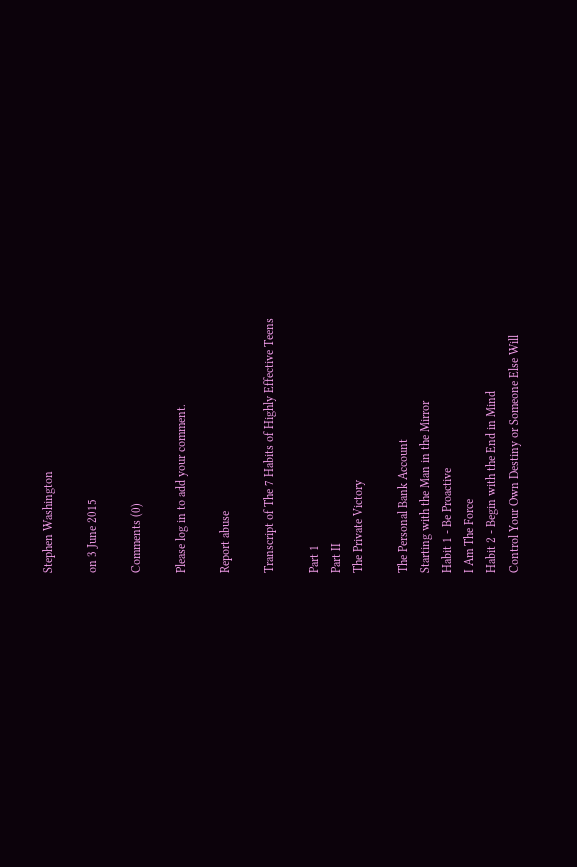Stephen Washington

on 3 June 2015

Comments (0)

Please log in to add your comment.

Report abuse

Transcript of The 7 Habits of Highly Effective Teens

Part 1
Part II
The Private Victory

The Personal Bank Account
Starting with the Man in the Mirror
Habit 1 - Be Proactive
I Am The Force
Habit 2 - Begin with the End in Mind
Control Your Own Destiny or Someone Else Will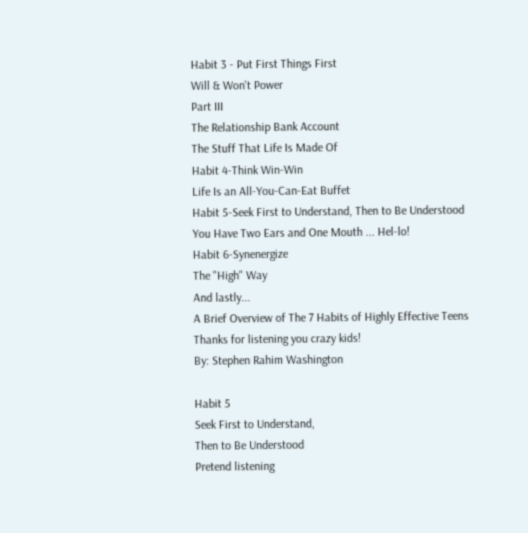Habit 3 - Put First Things First
Will & Won't Power
Part III
The Relationship Bank Account
The Stuff That Life Is Made Of
Habit 4-Think Win-Win
Life Is an All-You-Can-Eat Buffet
Habit 5-Seek First to Understand, Then to Be Understood
You Have Two Ears and One Mouth ... Hel-lo!
Habit 6-Synenergize
The "High" Way
And lastly...
A Brief Overview of The 7 Habits of Highly Effective Teens
Thanks for listening you crazy kids!
By: Stephen Rahim Washington

Habit 5
Seek First to Understand,
Then to Be Understood
Pretend listening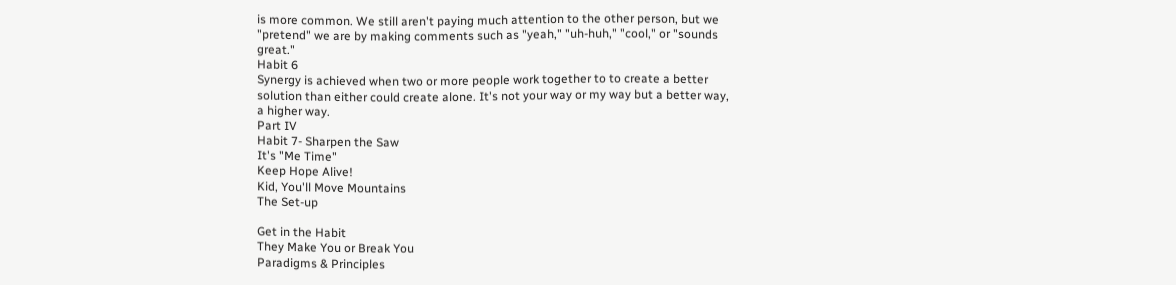is more common. We still aren't paying much attention to the other person, but we "pretend" we are by making comments such as "yeah," "uh-huh," "cool," or "sounds great."
Habit 6
Synergy is achieved when two or more people work together to to create a better solution than either could create alone. It's not your way or my way but a better way, a higher way.
Part IV
Habit 7- Sharpen the Saw
It's "Me Time"
Keep Hope Alive!
Kid, You'll Move Mountains
The Set-up

Get in the Habit
They Make You or Break You
Paradigms & Principles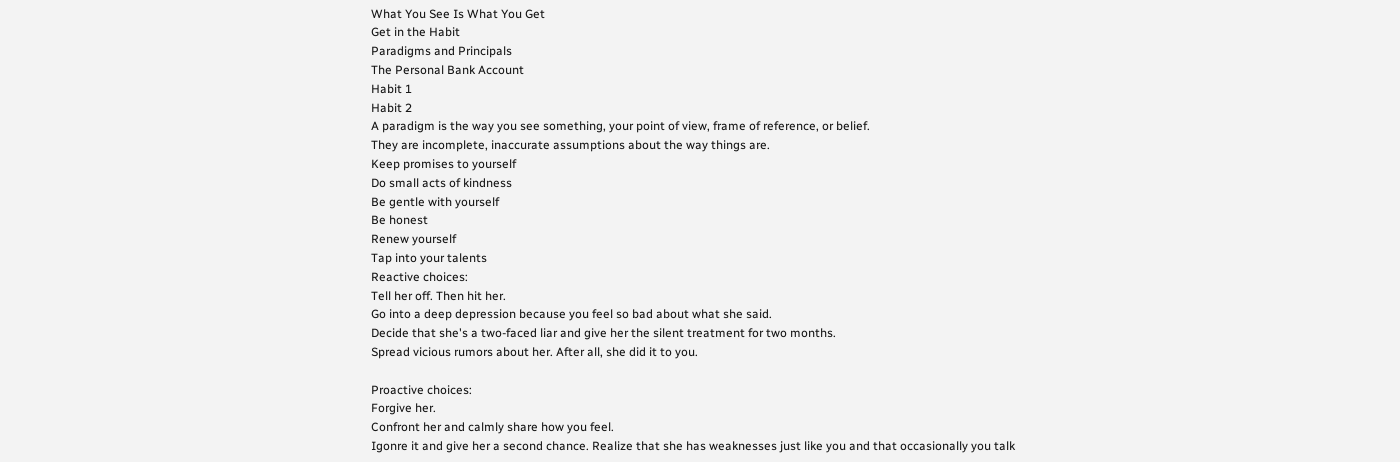What You See Is What You Get
Get in the Habit
Paradigms and Principals
The Personal Bank Account
Habit 1
Habit 2
A paradigm is the way you see something, your point of view, frame of reference, or belief.
They are incomplete, inaccurate assumptions about the way things are.
Keep promises to yourself
Do small acts of kindness
Be gentle with yourself
Be honest
Renew yourself
Tap into your talents
Reactive choices:
Tell her off. Then hit her.
Go into a deep depression because you feel so bad about what she said.
Decide that she's a two-faced liar and give her the silent treatment for two months.
Spread vicious rumors about her. After all, she did it to you.

Proactive choices:
Forgive her.
Confront her and calmly share how you feel.
Igonre it and give her a second chance. Realize that she has weaknesses just like you and that occasionally you talk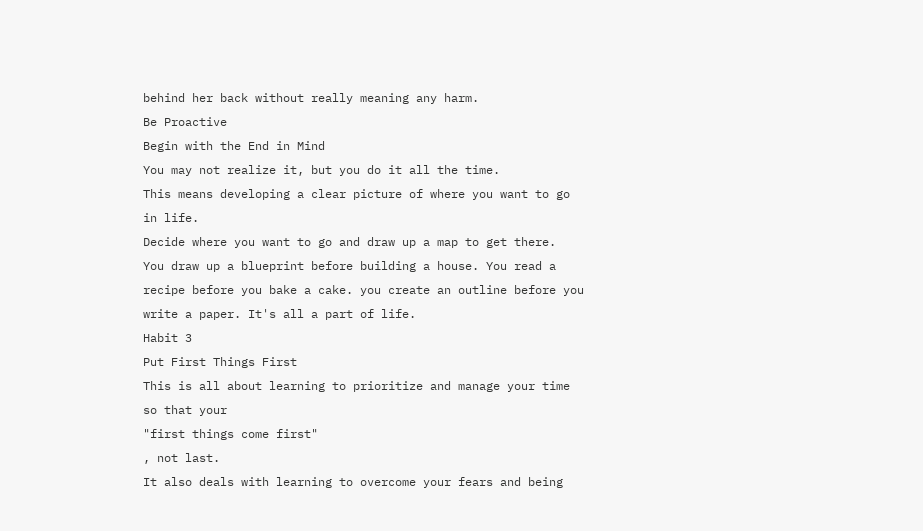behind her back without really meaning any harm.
Be Proactive
Begin with the End in Mind
You may not realize it, but you do it all the time.
This means developing a clear picture of where you want to go in life.
Decide where you want to go and draw up a map to get there.
You draw up a blueprint before building a house. You read a recipe before you bake a cake. you create an outline before you write a paper. It's all a part of life.
Habit 3
Put First Things First
This is all about learning to prioritize and manage your time so that your
"first things come first"
, not last.
It also deals with learning to overcome your fears and being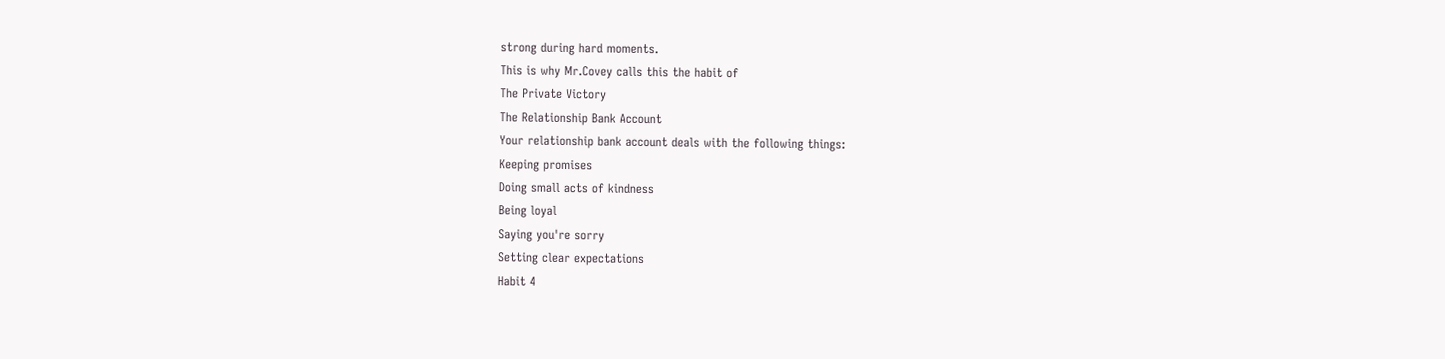strong during hard moments.
This is why Mr.Covey calls this the habit of
The Private Victory
The Relationship Bank Account
Your relationship bank account deals with the following things:
Keeping promises
Doing small acts of kindness
Being loyal
Saying you're sorry
Setting clear expectations
Habit 4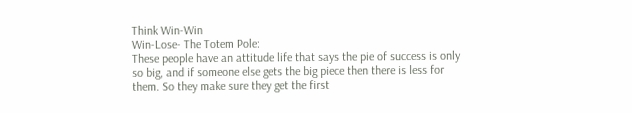Think Win-Win
Win-Lose- The Totem Pole:
These people have an attitude life that says the pie of success is only so big, and if someone else gets the big piece then there is less for them. So they make sure they get the first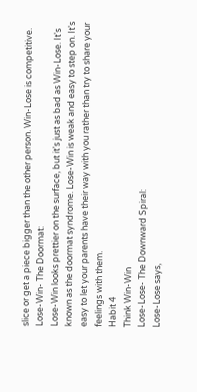slice or get a piece bigger than the other person. Win-Lose is competitive.
Lose-Win- The Doormat:
Lose-Win looks prettier on the surface, but it's just as bad as Win-Lose. It's known as the doormat syndrome. Lose-Win is weak and easy to step on. It's easy to let your parents have their way with you rather than try to share your feelings with them.
Habit 4
Think Win-Win
Lose-Lose- The Downward Spiral:
Lose-Lose says,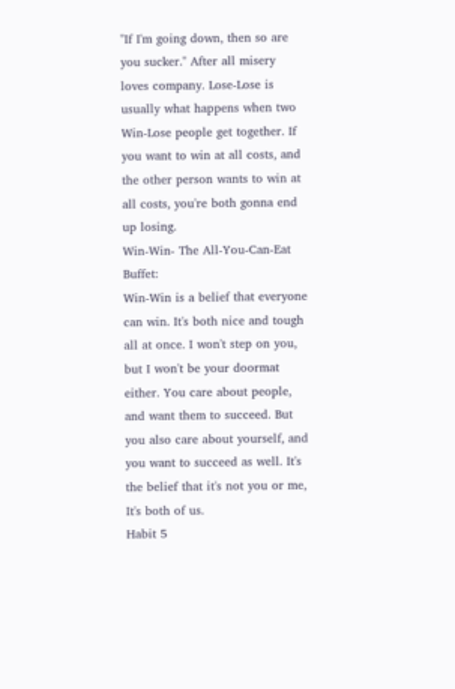"If I'm going down, then so are you sucker." After all misery loves company. Lose-Lose is usually what happens when two Win-Lose people get together. If you want to win at all costs, and the other person wants to win at all costs, you're both gonna end up losing.
Win-Win- The All-You-Can-Eat Buffet:
Win-Win is a belief that everyone can win. It's both nice and tough all at once. I won't step on you, but I won't be your doormat either. You care about people, and want them to succeed. But you also care about yourself, and you want to succeed as well. It's the belief that it's not you or me, It's both of us.
Habit 5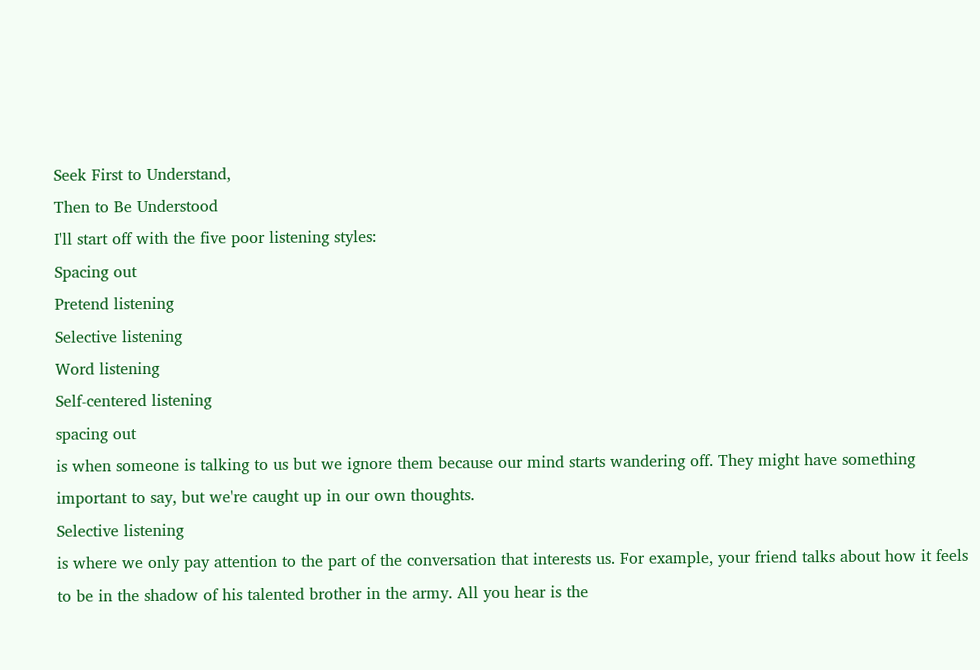Seek First to Understand,
Then to Be Understood
I'll start off with the five poor listening styles:
Spacing out
Pretend listening
Selective listening
Word listening
Self-centered listening
spacing out
is when someone is talking to us but we ignore them because our mind starts wandering off. They might have something important to say, but we're caught up in our own thoughts.
Selective listening
is where we only pay attention to the part of the conversation that interests us. For example, your friend talks about how it feels to be in the shadow of his talented brother in the army. All you hear is the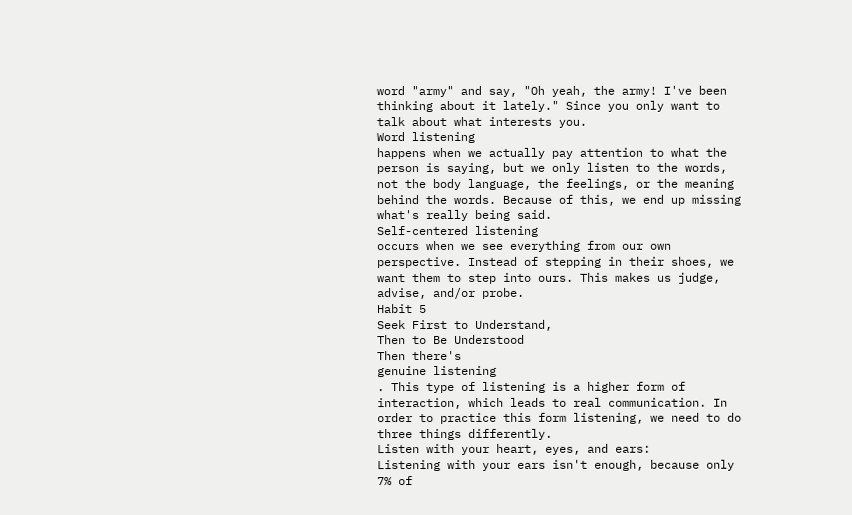word "army" and say, "Oh yeah, the army! I've been thinking about it lately." Since you only want to talk about what interests you.
Word listening
happens when we actually pay attention to what the person is saying, but we only listen to the words, not the body language, the feelings, or the meaning behind the words. Because of this, we end up missing what's really being said.
Self-centered listening
occurs when we see everything from our own perspective. Instead of stepping in their shoes, we want them to step into ours. This makes us judge, advise, and/or probe.
Habit 5
Seek First to Understand,
Then to Be Understood
Then there's
genuine listening
. This type of listening is a higher form of interaction, which leads to real communication. In order to practice this form listening, we need to do three things differently.
Listen with your heart, eyes, and ears:
Listening with your ears isn't enough, because only 7% of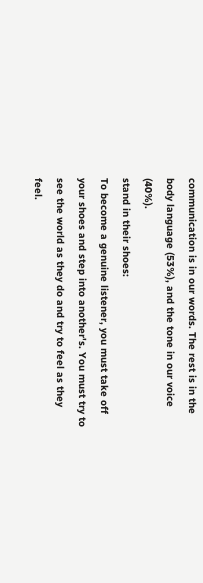communication is in our words. The rest is in the body language (53%), and the tone in our voice (40%).
stand in their shoes:
To become a genuine listener, you must take off your shoes and step into another's. You must try to see the world as they do and try to feel as they feel.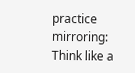practice mirroring:
Think like a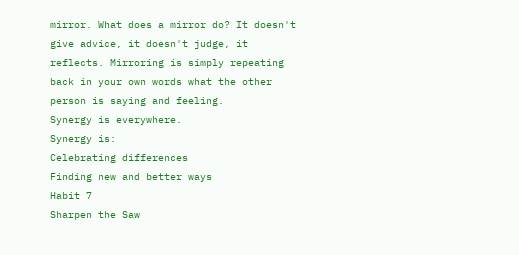mirror. What does a mirror do? It doesn't give advice, it doesn't judge, it reflects. Mirroring is simply repeating back in your own words what the other person is saying and feeling.
Synergy is everywhere.
Synergy is:
Celebrating differences
Finding new and better ways
Habit 7
Sharpen the Saw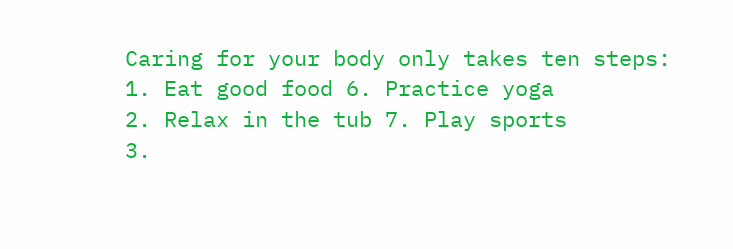Caring for your body only takes ten steps:
1. Eat good food 6. Practice yoga
2. Relax in the tub 7. Play sports
3.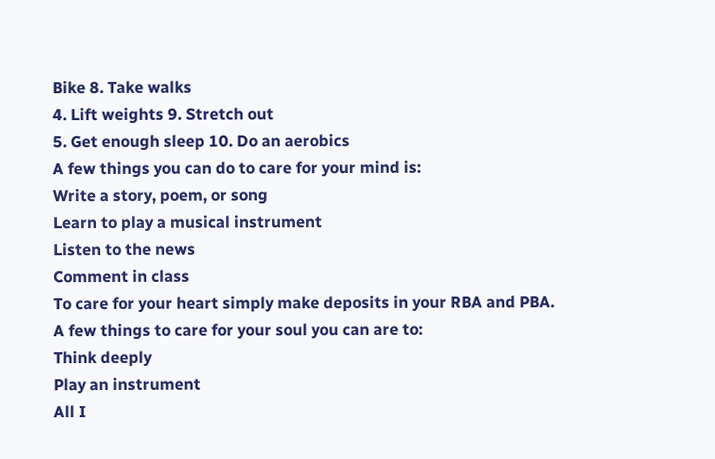Bike 8. Take walks
4. Lift weights 9. Stretch out
5. Get enough sleep 10. Do an aerobics
A few things you can do to care for your mind is:
Write a story, poem, or song
Learn to play a musical instrument
Listen to the news
Comment in class
To care for your heart simply make deposits in your RBA and PBA.
A few things to care for your soul you can are to:
Think deeply
Play an instrument
All I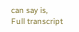can say is,
Full transcript